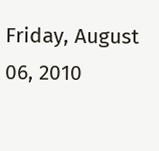Friday, August 06, 2010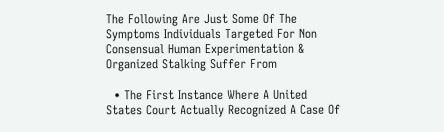The Following Are Just Some Of The Symptoms Individuals Targeted For Non Consensual Human Experimentation & Organized Stalking Suffer From

  • The First Instance Where A United States Court Actually Recognized A Case Of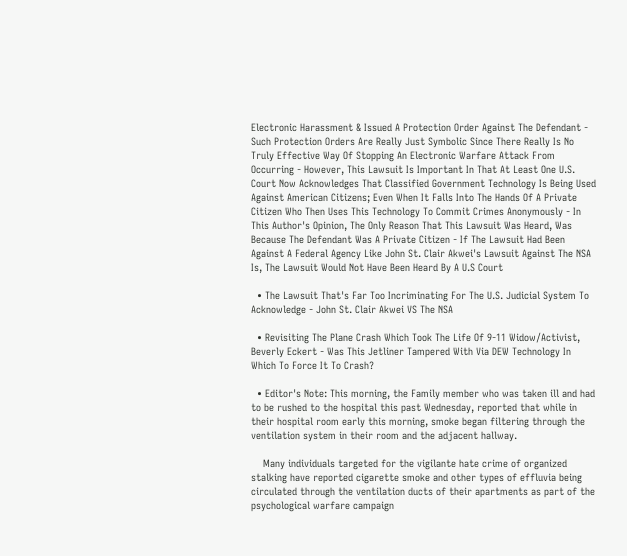Electronic Harassment & Issued A Protection Order Against The Defendant - Such Protection Orders Are Really Just Symbolic Since There Really Is No Truly Effective Way Of Stopping An Electronic Warfare Attack From Occurring - However, This Lawsuit Is Important In That At Least One U.S. Court Now Acknowledges That Classified Government Technology Is Being Used Against American Citizens; Even When It Falls Into The Hands Of A Private Citizen Who Then Uses This Technology To Commit Crimes Anonymously - In This Author's Opinion, The Only Reason That This Lawsuit Was Heard, Was Because The Defendant Was A Private Citizen - If The Lawsuit Had Been Against A Federal Agency Like John St. Clair Akwei's Lawsuit Against The NSA Is, The Lawsuit Would Not Have Been Heard By A U.S Court

  • The Lawsuit That's Far Too Incriminating For The U.S. Judicial System To Acknowledge - John St. Clair Akwei VS The NSA

  • Revisiting The Plane Crash Which Took The Life Of 9-11 Widow/Activist, Beverly Eckert - Was This Jetliner Tampered With Via DEW Technology In Which To Force It To Crash?

  • Editor's Note: This morning, the Family member who was taken ill and had to be rushed to the hospital this past Wednesday, reported that while in their hospital room early this morning, smoke began filtering through the ventilation system in their room and the adjacent hallway.

    Many individuals targeted for the vigilante hate crime of organized stalking have reported cigarette smoke and other types of effluvia being circulated through the ventilation ducts of their apartments as part of the psychological warfare campaign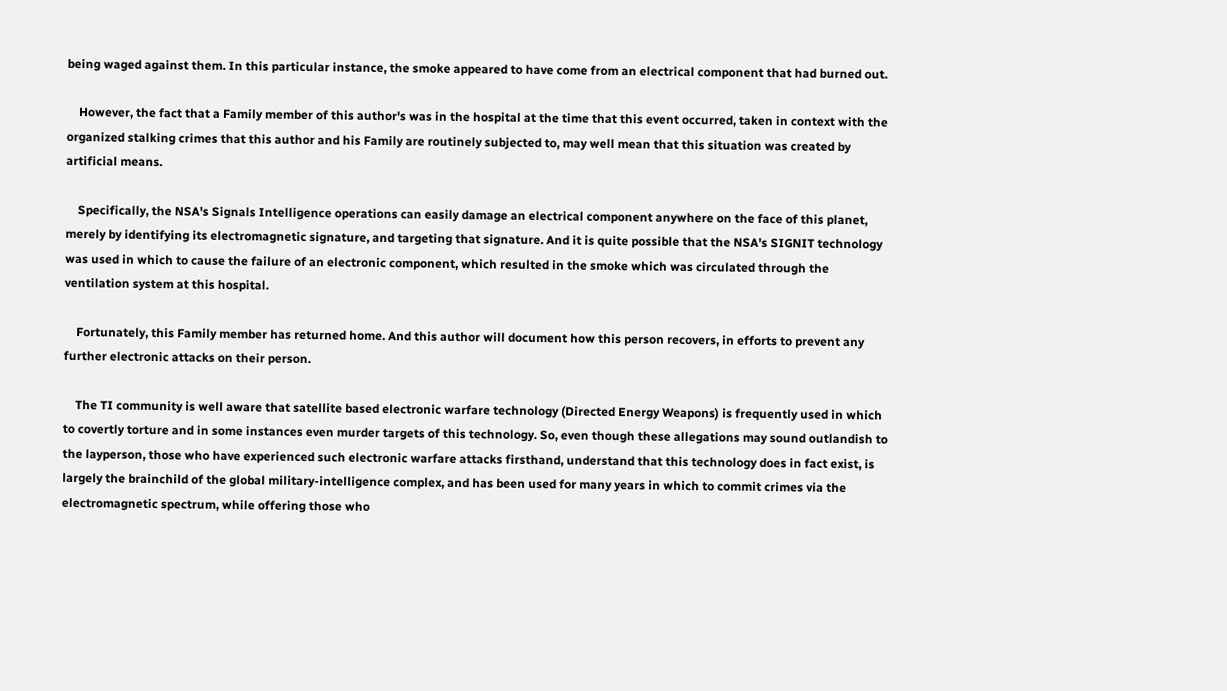being waged against them. In this particular instance, the smoke appeared to have come from an electrical component that had burned out.

    However, the fact that a Family member of this author's was in the hospital at the time that this event occurred, taken in context with the organized stalking crimes that this author and his Family are routinely subjected to, may well mean that this situation was created by artificial means.

    Specifically, the NSA's Signals Intelligence operations can easily damage an electrical component anywhere on the face of this planet, merely by identifying its electromagnetic signature, and targeting that signature. And it is quite possible that the NSA's SIGNIT technology was used in which to cause the failure of an electronic component, which resulted in the smoke which was circulated through the ventilation system at this hospital.

    Fortunately, this Family member has returned home. And this author will document how this person recovers, in efforts to prevent any further electronic attacks on their person.

    The TI community is well aware that satellite based electronic warfare technology (Directed Energy Weapons) is frequently used in which to covertly torture and in some instances even murder targets of this technology. So, even though these allegations may sound outlandish to the layperson, those who have experienced such electronic warfare attacks firsthand, understand that this technology does in fact exist, is largely the brainchild of the global military-intelligence complex, and has been used for many years in which to commit crimes via the electromagnetic spectrum, while offering those who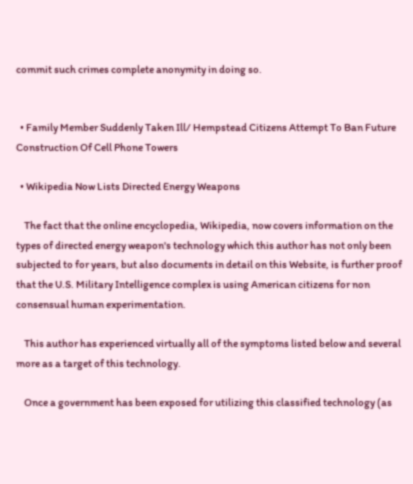commit such crimes complete anonymity in doing so.


  • Family Member Suddenly Taken Ill/ Hempstead Citizens Attempt To Ban Future Construction Of Cell Phone Towers

  • Wikipedia Now Lists Directed Energy Weapons

    The fact that the online encyclopedia, Wikipedia, now covers information on the types of directed energy weapon's technology which this author has not only been subjected to for years, but also documents in detail on this Website, is further proof that the U.S. Military Intelligence complex is using American citizens for non consensual human experimentation.

    This author has experienced virtually all of the symptoms listed below and several more as a target of this technology.

    Once a government has been exposed for utilizing this classified technology (as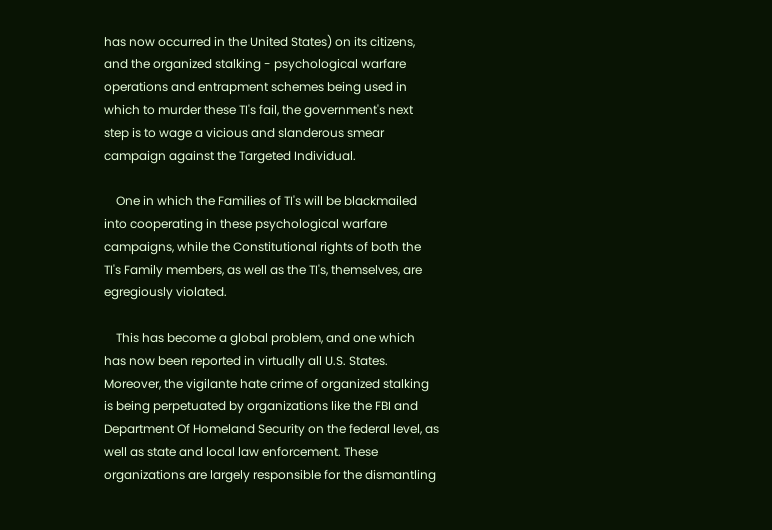has now occurred in the United States) on its citizens, and the organized stalking - psychological warfare operations and entrapment schemes being used in which to murder these TI's fail, the government's next step is to wage a vicious and slanderous smear campaign against the Targeted Individual.

    One in which the Families of TI's will be blackmailed into cooperating in these psychological warfare campaigns, while the Constitutional rights of both the TI's Family members, as well as the TI's, themselves, are egregiously violated.

    This has become a global problem, and one which has now been reported in virtually all U.S. States. Moreover, the vigilante hate crime of organized stalking is being perpetuated by organizations like the FBI and Department Of Homeland Security on the federal level, as well as state and local law enforcement. These organizations are largely responsible for the dismantling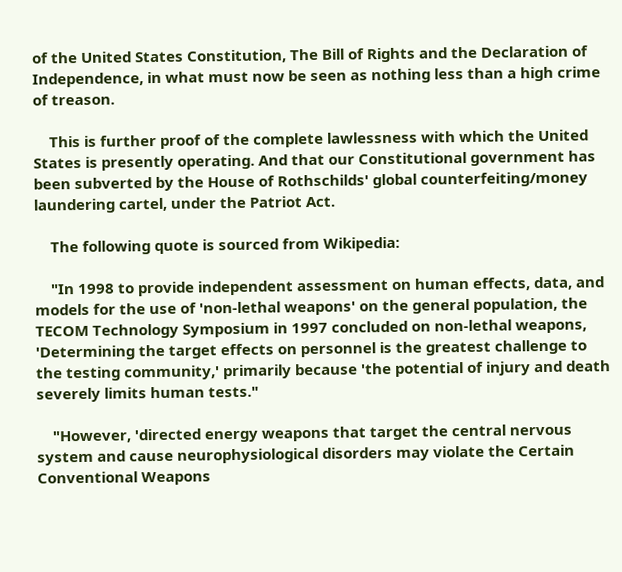of the United States Constitution, The Bill of Rights and the Declaration of Independence, in what must now be seen as nothing less than a high crime of treason.

    This is further proof of the complete lawlessness with which the United States is presently operating. And that our Constitutional government has been subverted by the House of Rothschilds' global counterfeiting/money laundering cartel, under the Patriot Act.

    The following quote is sourced from Wikipedia:

    "In 1998 to provide independent assessment on human effects, data, and models for the use of 'non-lethal weapons' on the general population, the TECOM Technology Symposium in 1997 concluded on non-lethal weapons, 'Determining the target effects on personnel is the greatest challenge to the testing community,' primarily because 'the potential of injury and death severely limits human tests."

    "However, 'directed energy weapons that target the central nervous system and cause neurophysiological disorders may violate the Certain Conventional Weapons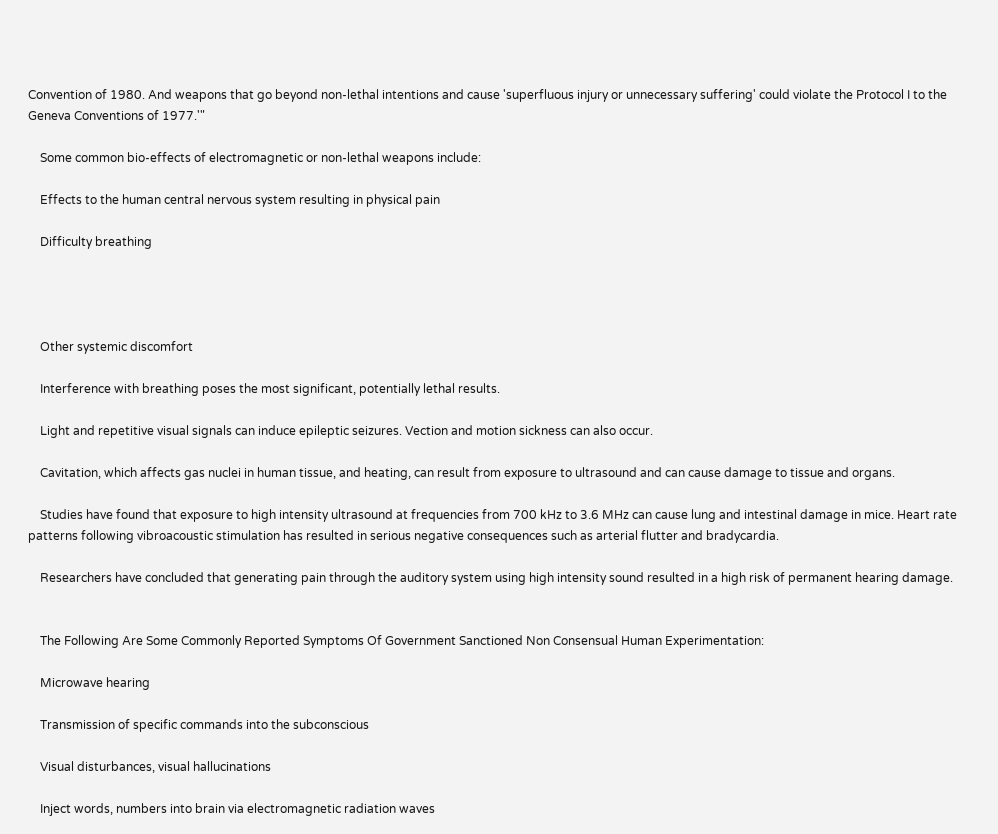Convention of 1980. And weapons that go beyond non-lethal intentions and cause 'superfluous injury or unnecessary suffering' could violate the Protocol I to the Geneva Conventions of 1977.'"

    Some common bio-effects of electromagnetic or non-lethal weapons include:

    Effects to the human central nervous system resulting in physical pain

    Difficulty breathing




    Other systemic discomfort

    Interference with breathing poses the most significant, potentially lethal results.

    Light and repetitive visual signals can induce epileptic seizures. Vection and motion sickness can also occur.

    Cavitation, which affects gas nuclei in human tissue, and heating, can result from exposure to ultrasound and can cause damage to tissue and organs.

    Studies have found that exposure to high intensity ultrasound at frequencies from 700 kHz to 3.6 MHz can cause lung and intestinal damage in mice. Heart rate patterns following vibroacoustic stimulation has resulted in serious negative consequences such as arterial flutter and bradycardia.

    Researchers have concluded that generating pain through the auditory system using high intensity sound resulted in a high risk of permanent hearing damage.


    The Following Are Some Commonly Reported Symptoms Of Government Sanctioned Non Consensual Human Experimentation:

    Microwave hearing

    Transmission of specific commands into the subconscious

    Visual disturbances, visual hallucinations

    Inject words, numbers into brain via electromagnetic radiation waves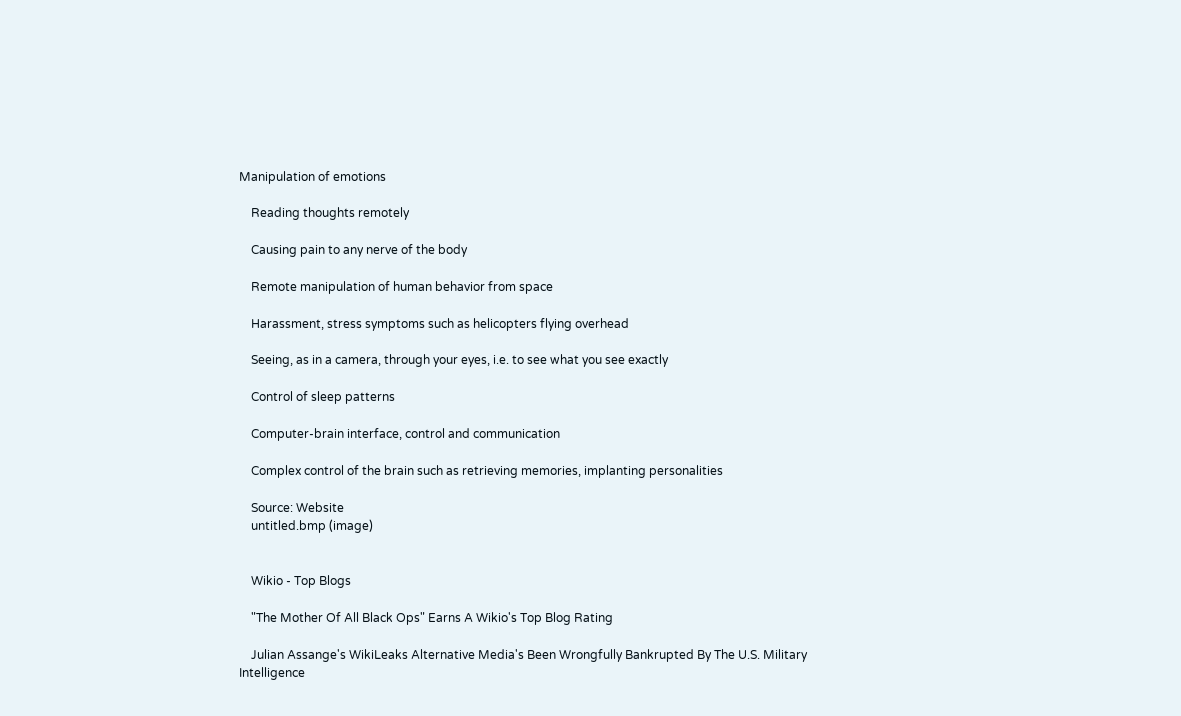Manipulation of emotions

    Reading thoughts remotely

    Causing pain to any nerve of the body

    Remote manipulation of human behavior from space

    Harassment, stress symptoms such as helicopters flying overhead

    Seeing, as in a camera, through your eyes, i.e. to see what you see exactly

    Control of sleep patterns

    Computer-brain interface, control and communication

    Complex control of the brain such as retrieving memories, implanting personalities

    Source: Website
    untitled.bmp (image)


    Wikio - Top Blogs

    "The Mother Of All Black Ops" Earns A Wikio's Top Blog Rating

    Julian Assange's WikiLeaks Alternative Media's Been Wrongfully Bankrupted By The U.S. Military Intelligence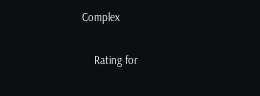Complex

    Rating for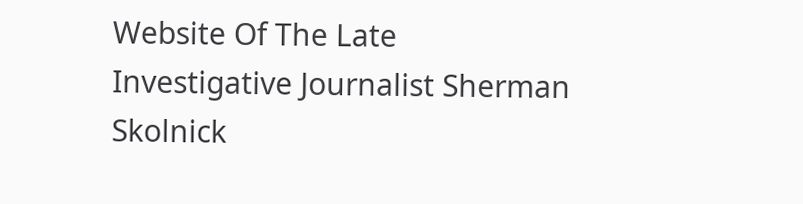Website Of The Late Investigative Journalist Sherman Skolnick